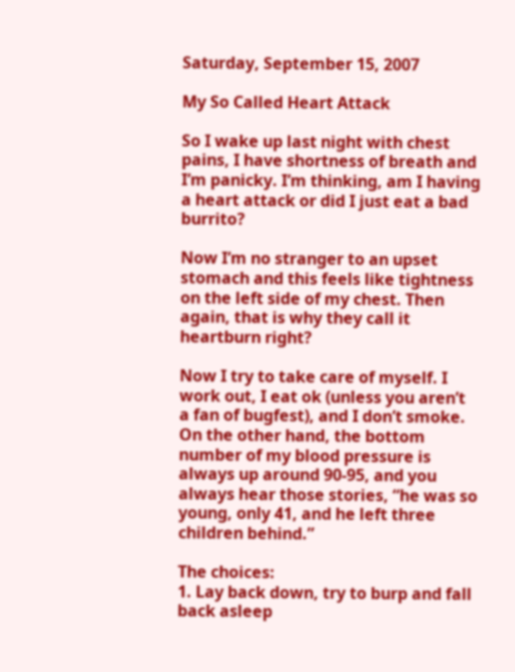Saturday, September 15, 2007

My So Called Heart Attack

So I wake up last night with chest pains, I have shortness of breath and I’m panicky. I’m thinking, am I having a heart attack or did I just eat a bad burrito?

Now I’m no stranger to an upset stomach and this feels like tightness on the left side of my chest. Then again, that is why they call it heartburn right?

Now I try to take care of myself. I work out, I eat ok (unless you aren’t a fan of bugfest), and I don’t smoke. On the other hand, the bottom number of my blood pressure is always up around 90-95, and you always hear those stories, “he was so young, only 41, and he left three children behind.”

The choices:
1. Lay back down, try to burp and fall back asleep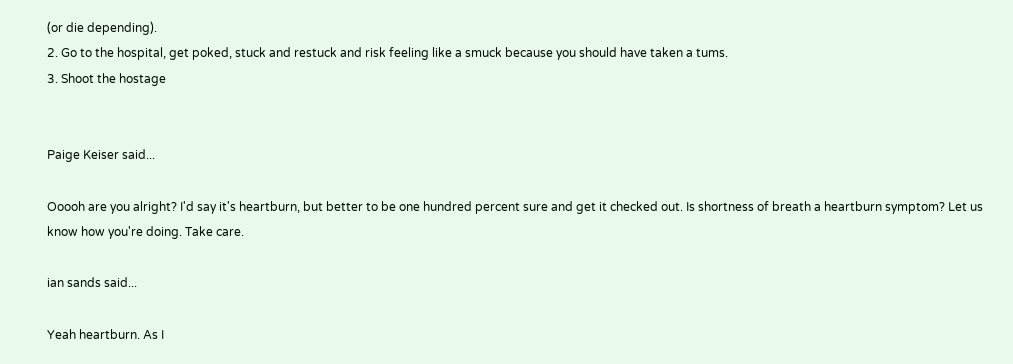(or die depending).
2. Go to the hospital, get poked, stuck and restuck and risk feeling like a smuck because you should have taken a tums.
3. Shoot the hostage


Paige Keiser said...

Ooooh are you alright? I'd say it's heartburn, but better to be one hundred percent sure and get it checked out. Is shortness of breath a heartburn symptom? Let us know how you're doing. Take care.

ian sands said...

Yeah heartburn. As I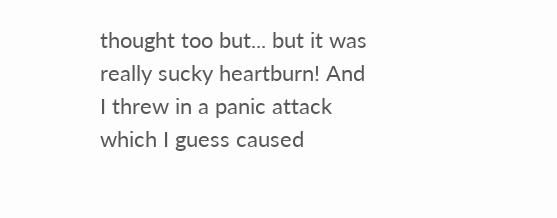thought too but... but it was really sucky heartburn! And I threw in a panic attack which I guess caused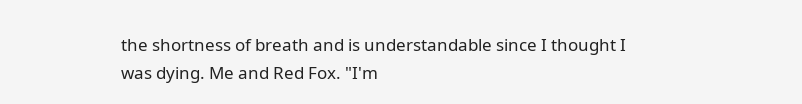the shortness of breath and is understandable since I thought I was dying. Me and Red Fox. "I'm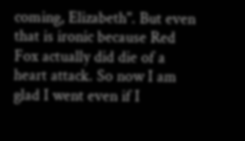coming, Elizabeth". But even that is ironic because Red Fox actually did die of a heart attack. So now I am glad I went even if I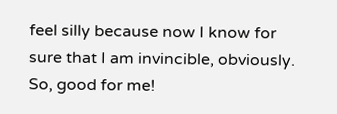feel silly because now I know for sure that I am invincible, obviously. So, good for me!